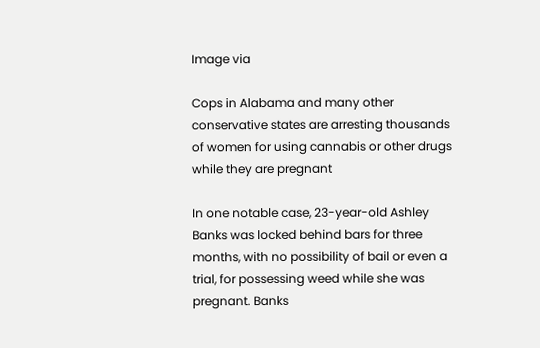Image via

Cops in Alabama and many other conservative states are arresting thousands of women for using cannabis or other drugs while they are pregnant

In one notable case, 23-year-old Ashley Banks was locked behind bars for three months, with no possibility of bail or even a trial, for possessing weed while she was pregnant. Banks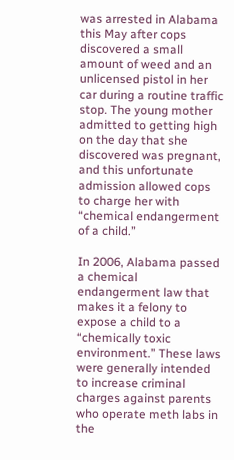was arrested in Alabama this May after cops discovered a small amount of weed and an unlicensed pistol in her car during a routine traffic stop. The young mother admitted to getting high on the day that she discovered was pregnant, and this unfortunate admission allowed cops to charge her with “chemical endangerment of a child.”

In 2006, Alabama passed a chemical endangerment law that makes it a felony to expose a child to a “chemically toxic environment.” These laws were generally intended to increase criminal charges against parents who operate meth labs in the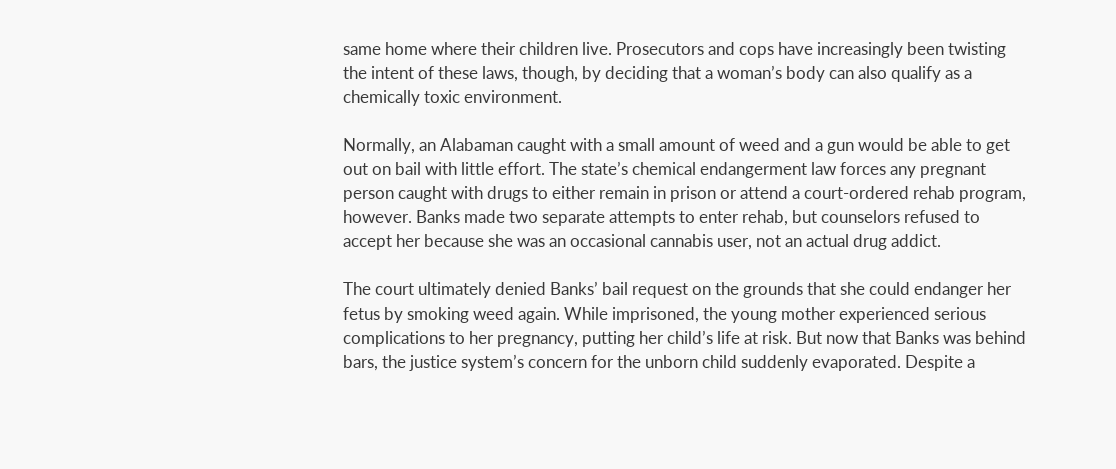same home where their children live. Prosecutors and cops have increasingly been twisting the intent of these laws, though, by deciding that a woman’s body can also qualify as a chemically toxic environment.

Normally, an Alabaman caught with a small amount of weed and a gun would be able to get out on bail with little effort. The state’s chemical endangerment law forces any pregnant person caught with drugs to either remain in prison or attend a court-ordered rehab program, however. Banks made two separate attempts to enter rehab, but counselors refused to accept her because she was an occasional cannabis user, not an actual drug addict.

The court ultimately denied Banks’ bail request on the grounds that she could endanger her fetus by smoking weed again. While imprisoned, the young mother experienced serious complications to her pregnancy, putting her child’s life at risk. But now that Banks was behind bars, the justice system’s concern for the unborn child suddenly evaporated. Despite a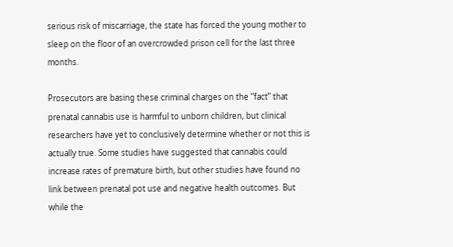serious risk of miscarriage, the state has forced the young mother to sleep on the floor of an overcrowded prison cell for the last three months.

Prosecutors are basing these criminal charges on the “fact” that prenatal cannabis use is harmful to unborn children, but clinical researchers have yet to conclusively determine whether or not this is actually true. Some studies have suggested that cannabis could increase rates of premature birth, but other studies have found no link between prenatal pot use and negative health outcomes. But while the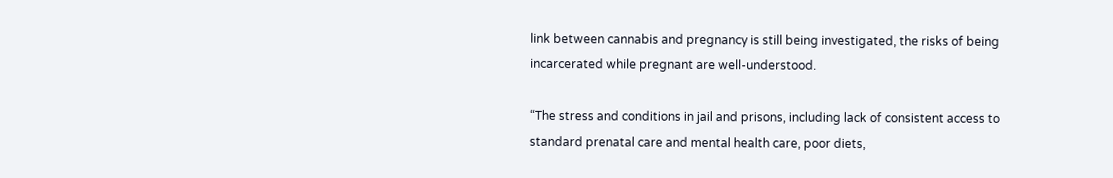link between cannabis and pregnancy is still being investigated, the risks of being incarcerated while pregnant are well-understood.

“The stress and conditions in jail and prisons, including lack of consistent access to standard prenatal care and mental health care, poor diets,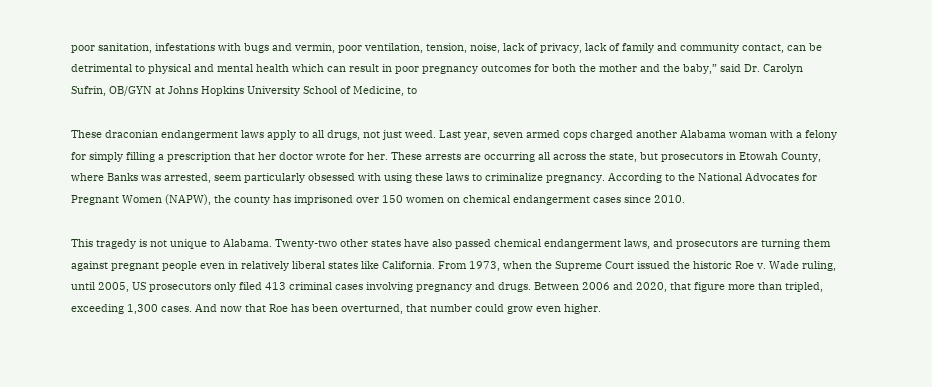poor sanitation, infestations with bugs and vermin, poor ventilation, tension, noise, lack of privacy, lack of family and community contact, can be detrimental to physical and mental health which can result in poor pregnancy outcomes for both the mother and the baby,” said Dr. Carolyn Sufrin, OB/GYN at Johns Hopkins University School of Medicine, to

These draconian endangerment laws apply to all drugs, not just weed. Last year, seven armed cops charged another Alabama woman with a felony for simply filling a prescription that her doctor wrote for her. These arrests are occurring all across the state, but prosecutors in Etowah County, where Banks was arrested, seem particularly obsessed with using these laws to criminalize pregnancy. According to the National Advocates for Pregnant Women (NAPW), the county has imprisoned over 150 women on chemical endangerment cases since 2010.

This tragedy is not unique to Alabama. Twenty-two other states have also passed chemical endangerment laws, and prosecutors are turning them against pregnant people even in relatively liberal states like California. From 1973, when the Supreme Court issued the historic Roe v. Wade ruling, until 2005, US prosecutors only filed 413 criminal cases involving pregnancy and drugs. Between 2006 and 2020, that figure more than tripled, exceeding 1,300 cases. And now that Roe has been overturned, that number could grow even higher.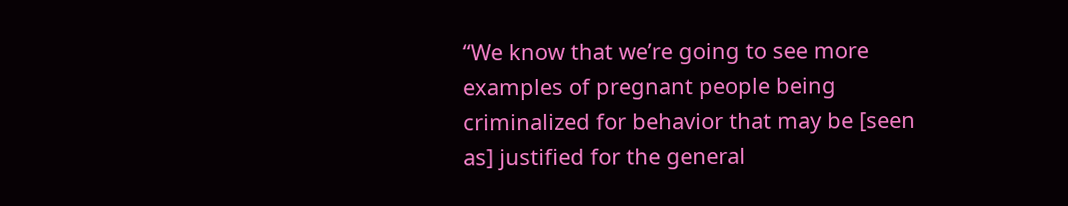“We know that we’re going to see more examples of pregnant people being criminalized for behavior that may be [seen as] justified for the general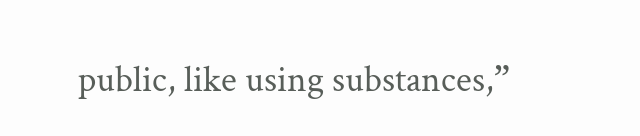public, like using substances,”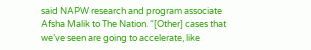said NAPW research and program associate Afsha Malik to The Nation. “[Other] cases that we’ve seen are going to accelerate, like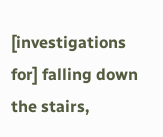[investigations for] falling down the stairs,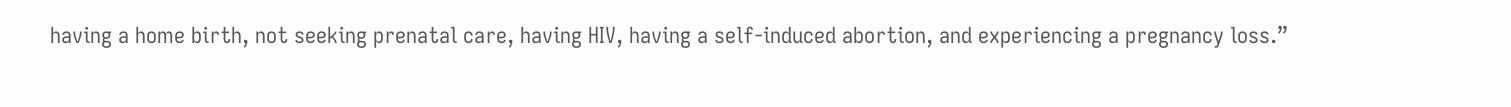having a home birth, not seeking prenatal care, having HIV, having a self-induced abortion, and experiencing a pregnancy loss.”